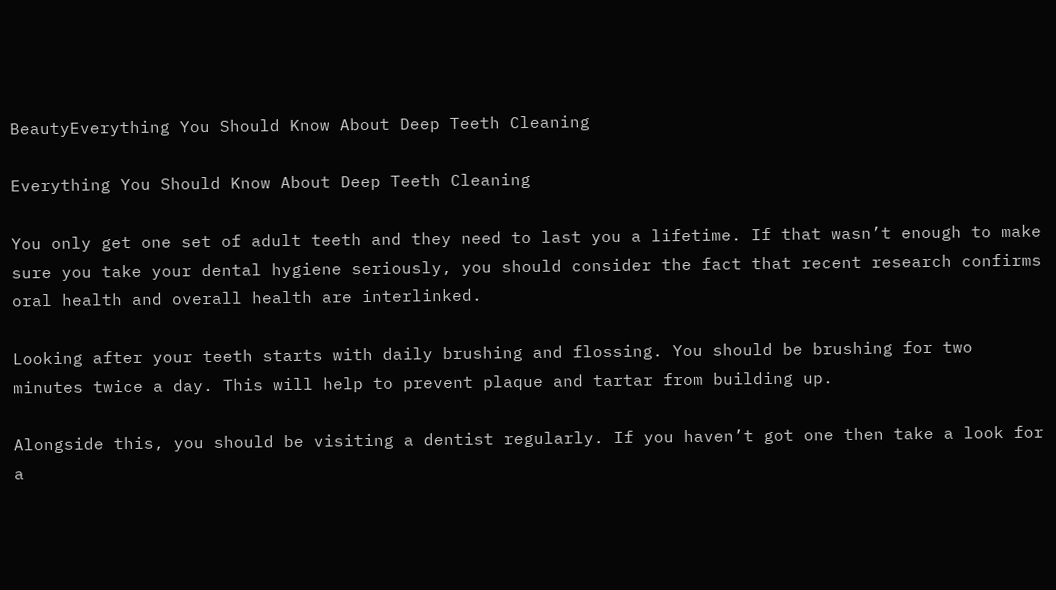BeautyEverything You Should Know About Deep Teeth Cleaning

Everything You Should Know About Deep Teeth Cleaning

You only get one set of adult teeth and they need to last you a lifetime. If that wasn’t enough to make sure you take your dental hygiene seriously, you should consider the fact that recent research confirms oral health and overall health are interlinked.

Looking after your teeth starts with daily brushing and flossing. You should be brushing for two minutes twice a day. This will help to prevent plaque and tartar from building up.

Alongside this, you should be visiting a dentist regularly. If you haven’t got one then take a look for a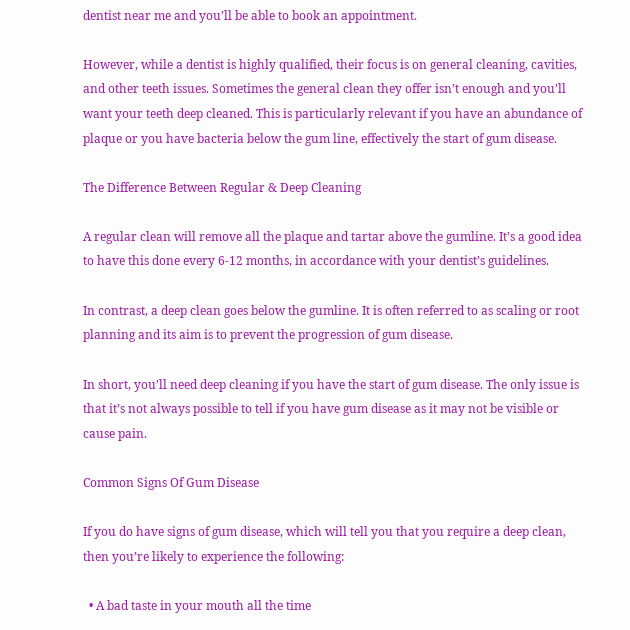dentist near me and you’ll be able to book an appointment.

However, while a dentist is highly qualified, their focus is on general cleaning, cavities, and other teeth issues. Sometimes the general clean they offer isn’t enough and you’ll want your teeth deep cleaned. This is particularly relevant if you have an abundance of plaque or you have bacteria below the gum line, effectively the start of gum disease.

The Difference Between Regular & Deep Cleaning

A regular clean will remove all the plaque and tartar above the gumline. It’s a good idea to have this done every 6-12 months, in accordance with your dentist’s guidelines.

In contrast, a deep clean goes below the gumline. It is often referred to as scaling or root planning and its aim is to prevent the progression of gum disease.

In short, you’ll need deep cleaning if you have the start of gum disease. The only issue is that it’s not always possible to tell if you have gum disease as it may not be visible or cause pain.

Common Signs Of Gum Disease

If you do have signs of gum disease, which will tell you that you require a deep clean, then you’re likely to experience the following:

  • A bad taste in your mouth all the time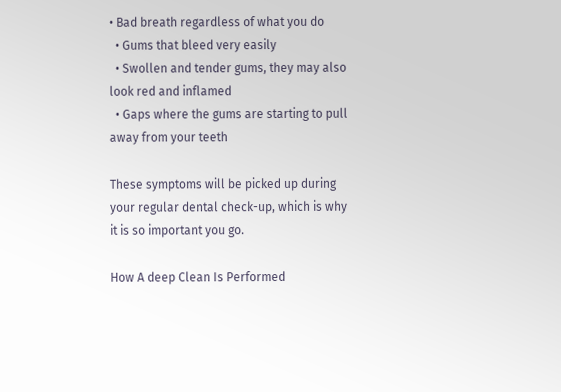• Bad breath regardless of what you do
  • Gums that bleed very easily
  • Swollen and tender gums, they may also look red and inflamed
  • Gaps where the gums are starting to pull away from your teeth

These symptoms will be picked up during your regular dental check-up, which is why it is so important you go.

How A deep Clean Is Performed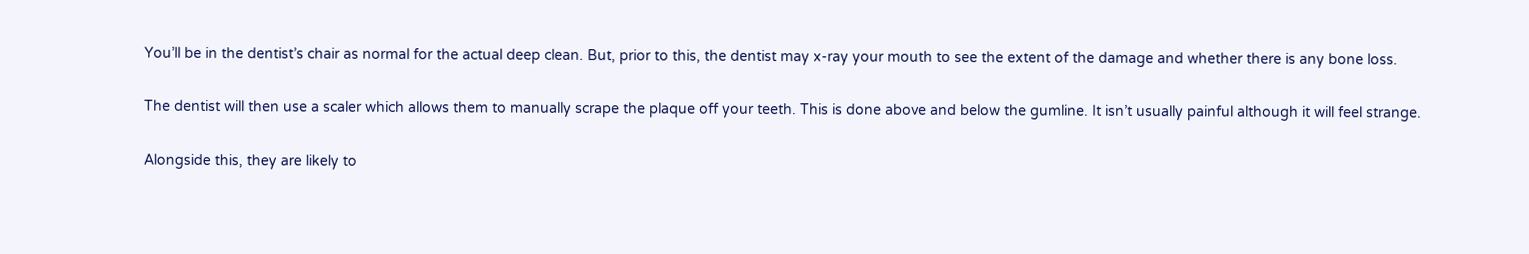You’ll be in the dentist’s chair as normal for the actual deep clean. But, prior to this, the dentist may x-ray your mouth to see the extent of the damage and whether there is any bone loss.

The dentist will then use a scaler which allows them to manually scrape the plaque off your teeth. This is done above and below the gumline. It isn’t usually painful although it will feel strange.

Alongside this, they are likely to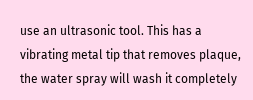use an ultrasonic tool. This has a vibrating metal tip that removes plaque, the water spray will wash it completely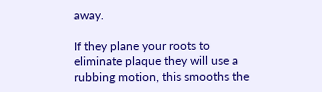away.

If they plane your roots to eliminate plaque they will use a rubbing motion, this smooths the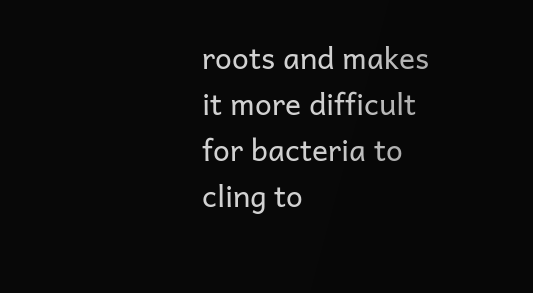roots and makes it more difficult for bacteria to cling to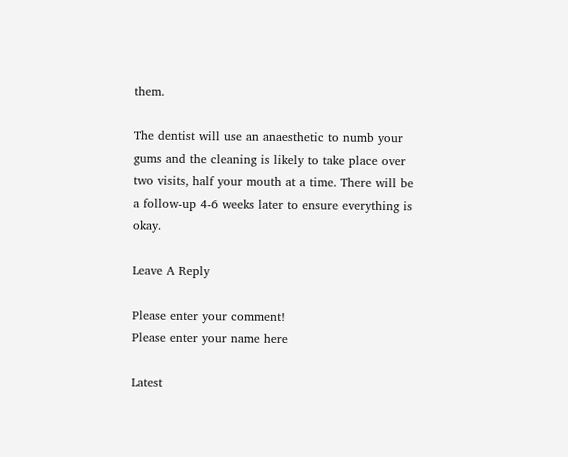them.

The dentist will use an anaesthetic to numb your gums and the cleaning is likely to take place over two visits, half your mouth at a time. There will be a follow-up 4-6 weeks later to ensure everything is okay.

Leave A Reply

Please enter your comment!
Please enter your name here

Latest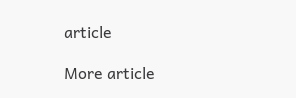article

More article